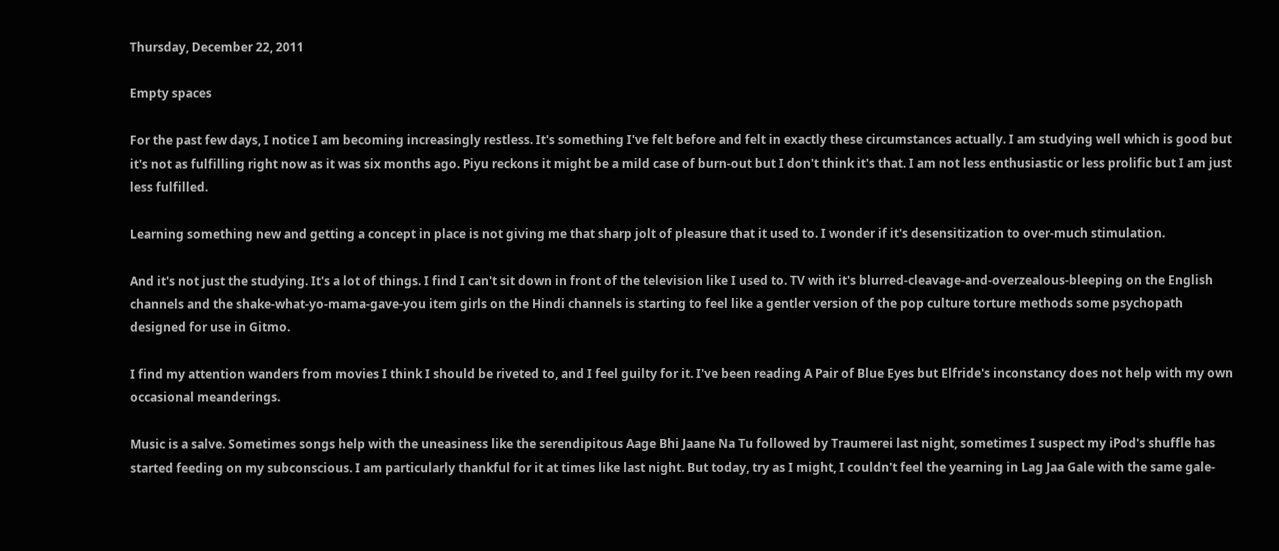Thursday, December 22, 2011

Empty spaces

For the past few days, I notice I am becoming increasingly restless. It's something I've felt before and felt in exactly these circumstances actually. I am studying well which is good but it's not as fulfilling right now as it was six months ago. Piyu reckons it might be a mild case of burn-out but I don't think it's that. I am not less enthusiastic or less prolific but I am just less fulfilled.

Learning something new and getting a concept in place is not giving me that sharp jolt of pleasure that it used to. I wonder if it's desensitization to over-much stimulation.

And it's not just the studying. It's a lot of things. I find I can't sit down in front of the television like I used to. TV with it's blurred-cleavage-and-overzealous-bleeping on the English channels and the shake-what-yo-mama-gave-you item girls on the Hindi channels is starting to feel like a gentler version of the pop culture torture methods some psychopath designed for use in Gitmo.

I find my attention wanders from movies I think I should be riveted to, and I feel guilty for it. I've been reading A Pair of Blue Eyes but Elfride's inconstancy does not help with my own occasional meanderings.

Music is a salve. Sometimes songs help with the uneasiness like the serendipitous Aage Bhi Jaane Na Tu followed by Traumerei last night, sometimes I suspect my iPod's shuffle has started feeding on my subconscious. I am particularly thankful for it at times like last night. But today, try as I might, I couldn't feel the yearning in Lag Jaa Gale with the same gale-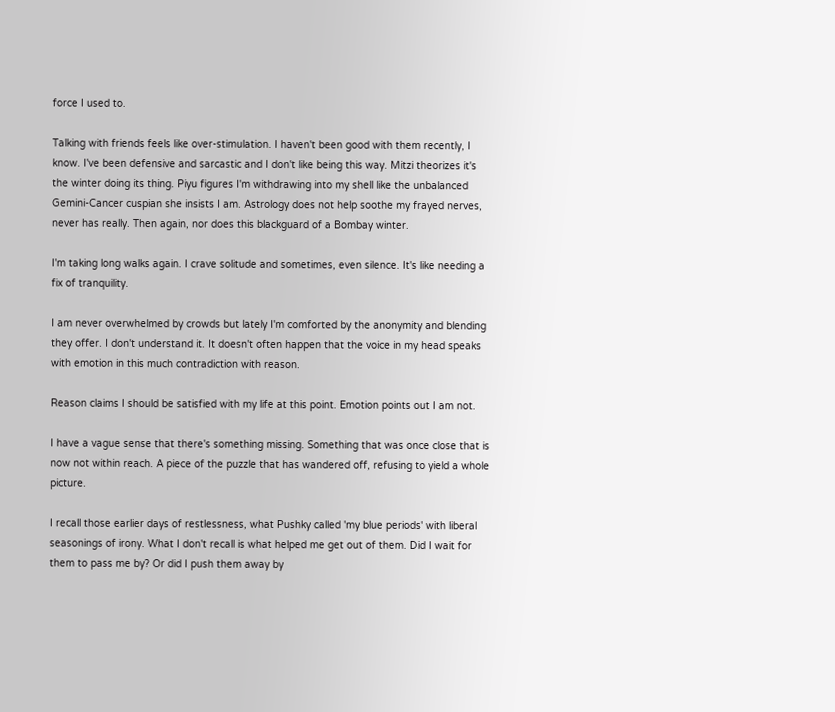force I used to.

Talking with friends feels like over-stimulation. I haven't been good with them recently, I know. I've been defensive and sarcastic and I don't like being this way. Mitzi theorizes it's the winter doing its thing. Piyu figures I'm withdrawing into my shell like the unbalanced Gemini-Cancer cuspian she insists I am. Astrology does not help soothe my frayed nerves, never has really. Then again, nor does this blackguard of a Bombay winter.

I'm taking long walks again. I crave solitude and sometimes, even silence. It's like needing a fix of tranquility.

I am never overwhelmed by crowds but lately I'm comforted by the anonymity and blending they offer. I don't understand it. It doesn't often happen that the voice in my head speaks with emotion in this much contradiction with reason.

Reason claims I should be satisfied with my life at this point. Emotion points out I am not.

I have a vague sense that there's something missing. Something that was once close that is now not within reach. A piece of the puzzle that has wandered off, refusing to yield a whole picture.

I recall those earlier days of restlessness, what Pushky called 'my blue periods' with liberal seasonings of irony. What I don't recall is what helped me get out of them. Did I wait for them to pass me by? Or did I push them away by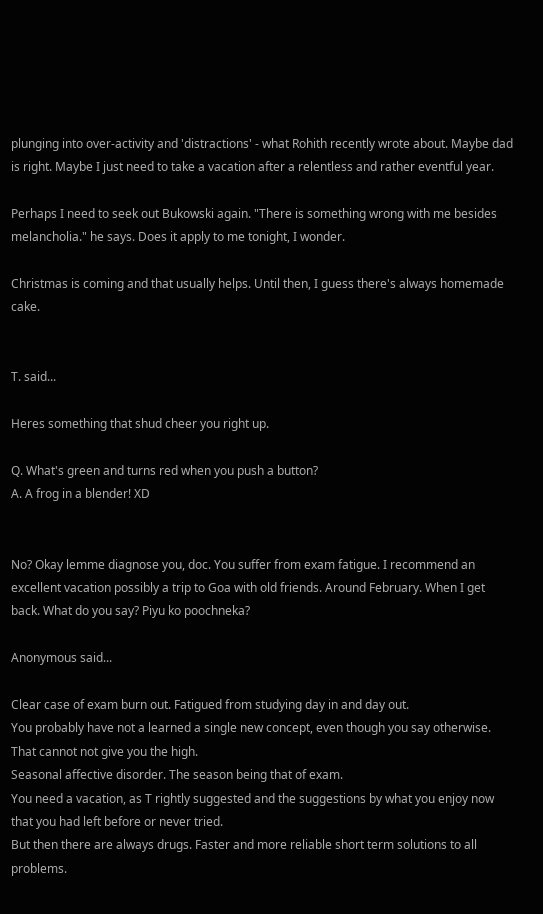plunging into over-activity and 'distractions' - what Rohith recently wrote about. Maybe dad is right. Maybe I just need to take a vacation after a relentless and rather eventful year.

Perhaps I need to seek out Bukowski again. "There is something wrong with me besides melancholia." he says. Does it apply to me tonight, I wonder.

Christmas is coming and that usually helps. Until then, I guess there's always homemade cake.


T. said...

Heres something that shud cheer you right up.

Q. What's green and turns red when you push a button?
A. A frog in a blender! XD


No? Okay lemme diagnose you, doc. You suffer from exam fatigue. I recommend an excellent vacation possibly a trip to Goa with old friends. Around February. When I get back. What do you say? Piyu ko poochneka?

Anonymous said...

Clear case of exam burn out. Fatigued from studying day in and day out.
You probably have not a learned a single new concept, even though you say otherwise. That cannot not give you the high.
Seasonal affective disorder. The season being that of exam.
You need a vacation, as T rightly suggested and the suggestions by what you enjoy now that you had left before or never tried.
But then there are always drugs. Faster and more reliable short term solutions to all problems.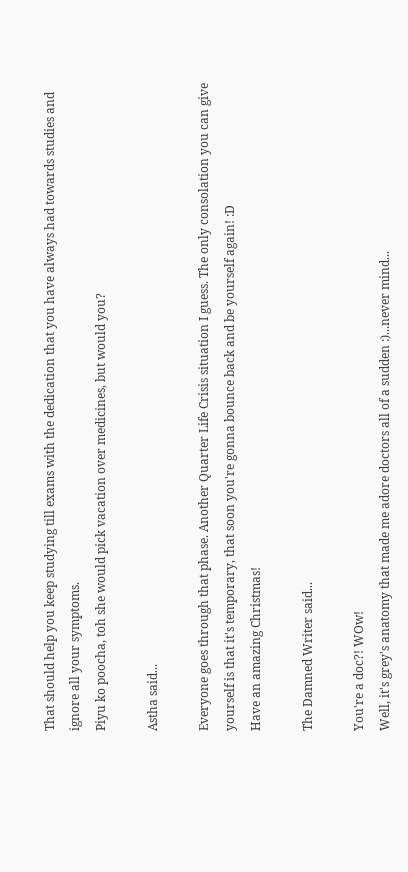That should help you keep studying till exams with the dedication that you have always had towards studies and ignore all your symptoms.
Piyu ko poocha, toh she would pick vacation over medicines, but would you?

Astha said...

Everyone goes through that phase. Another Quarter Life Crisis situation I guess. The only consolation you can give yourself is that it's temporary, that soon you're gonna bounce back and be yourself again! :D
Have an amazing Christmas!

The Damned Writer said...

You're a doc?! WOw!
Well, it's grey's anatomy that made me adore doctors all of a sudden :)...never mind...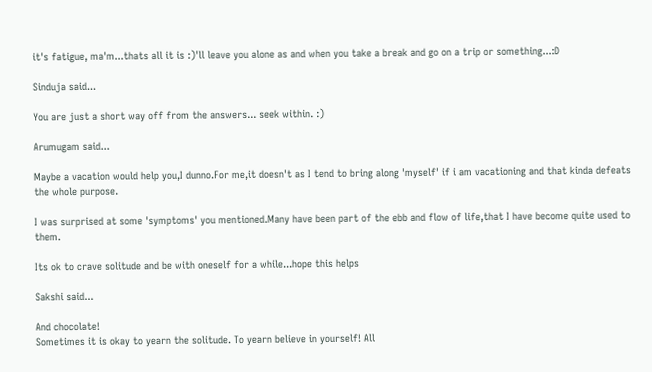it's fatigue, ma'm...thats all it is :)'ll leave you alone as and when you take a break and go on a trip or something...:D

Sinduja said...

You are just a short way off from the answers... seek within. :)

Arumugam said...

Maybe a vacation would help you,I dunno.For me,it doesn't as I tend to bring along 'myself' if i am vacationing and that kinda defeats the whole purpose.

I was surprised at some 'symptoms' you mentioned.Many have been part of the ebb and flow of life,that I have become quite used to them.

Its ok to crave solitude and be with oneself for a while...hope this helps

Sakshi said...

And chocolate!
Sometimes it is okay to yearn the solitude. To yearn believe in yourself! All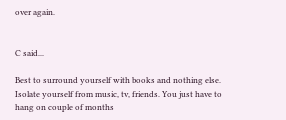over again.


C said...

Best to surround yourself with books and nothing else. Isolate yourself from music, tv, friends. You just have to hang on couple of months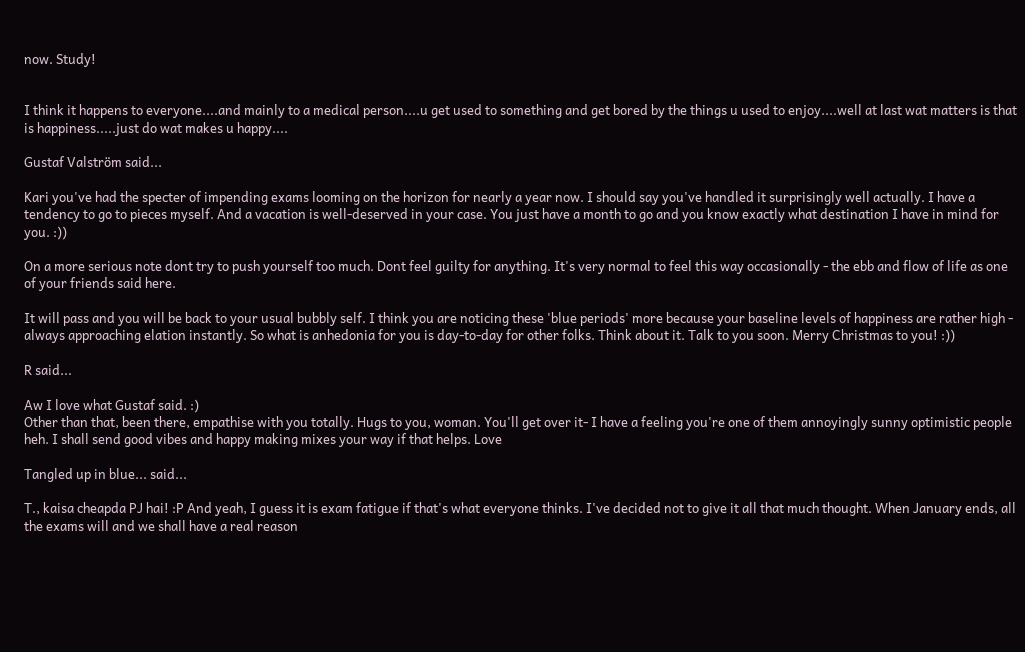now. Study!


I think it happens to everyone....and mainly to a medical person....u get used to something and get bored by the things u used to enjoy....well at last wat matters is that is happiness.....just do wat makes u happy....

Gustaf Valström said...

Kari you've had the specter of impending exams looming on the horizon for nearly a year now. I should say you've handled it surprisingly well actually. I have a tendency to go to pieces myself. And a vacation is well-deserved in your case. You just have a month to go and you know exactly what destination I have in mind for you. :))

On a more serious note dont try to push yourself too much. Dont feel guilty for anything. It's very normal to feel this way occasionally - the ebb and flow of life as one of your friends said here.

It will pass and you will be back to your usual bubbly self. I think you are noticing these 'blue periods' more because your baseline levels of happiness are rather high - always approaching elation instantly. So what is anhedonia for you is day-to-day for other folks. Think about it. Talk to you soon. Merry Christmas to you! :))

R said...

Aw I love what Gustaf said. :)
Other than that, been there, empathise with you totally. Hugs to you, woman. You'll get over it- I have a feeling you're one of them annoyingly sunny optimistic people heh. I shall send good vibes and happy making mixes your way if that helps. Love

Tangled up in blue... said...

T., kaisa cheapda PJ hai! :P And yeah, I guess it is exam fatigue if that's what everyone thinks. I've decided not to give it all that much thought. When January ends, all the exams will and we shall have a real reason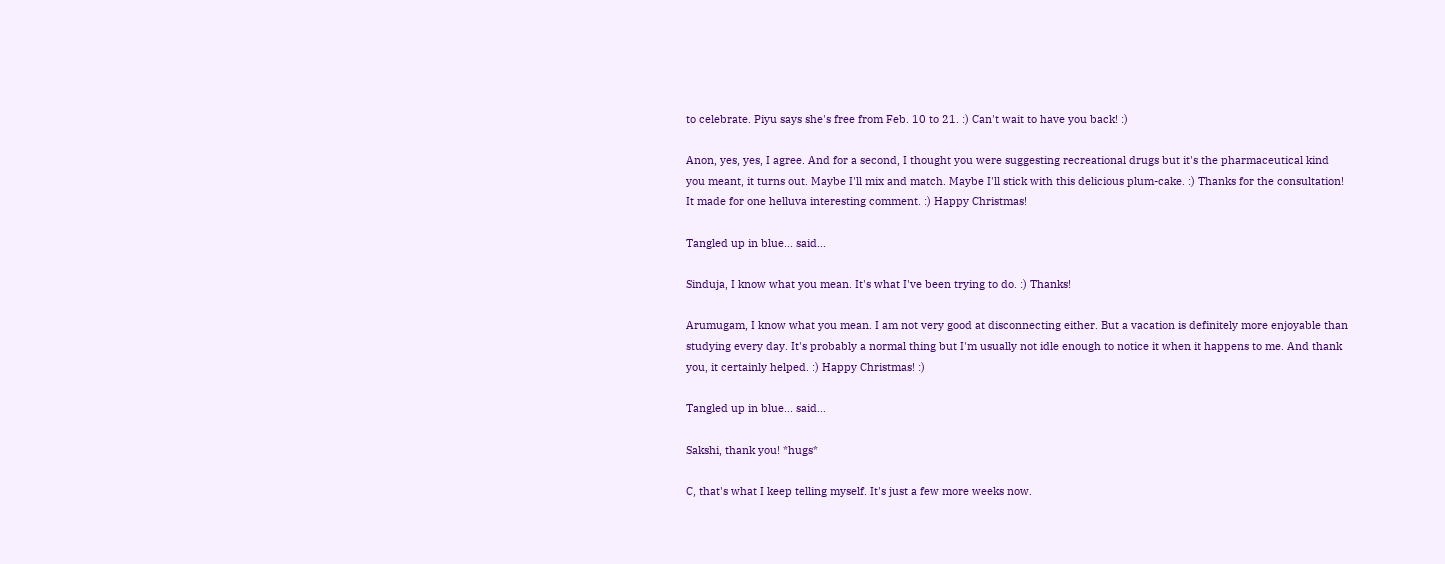to celebrate. Piyu says she's free from Feb. 10 to 21. :) Can't wait to have you back! :)

Anon, yes, yes, I agree. And for a second, I thought you were suggesting recreational drugs but it's the pharmaceutical kind you meant, it turns out. Maybe I'll mix and match. Maybe I'll stick with this delicious plum-cake. :) Thanks for the consultation! It made for one helluva interesting comment. :) Happy Christmas!

Tangled up in blue... said...

Sinduja, I know what you mean. It's what I've been trying to do. :) Thanks!

Arumugam, I know what you mean. I am not very good at disconnecting either. But a vacation is definitely more enjoyable than studying every day. It's probably a normal thing but I'm usually not idle enough to notice it when it happens to me. And thank you, it certainly helped. :) Happy Christmas! :)

Tangled up in blue... said...

Sakshi, thank you! *hugs*

C, that's what I keep telling myself. It's just a few more weeks now.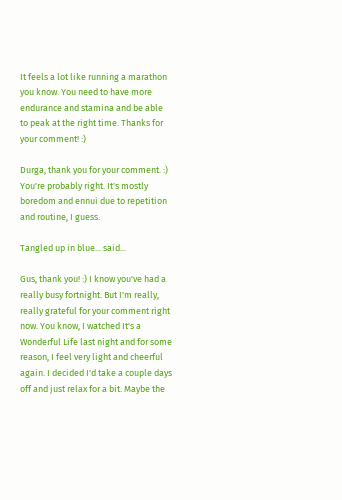It feels a lot like running a marathon you know. You need to have more endurance and stamina and be able to peak at the right time. Thanks for your comment! :)

Durga, thank you for your comment. :) You're probably right. It's mostly boredom and ennui due to repetition and routine, I guess.

Tangled up in blue... said...

Gus, thank you! :) I know you've had a really busy fortnight. But I'm really, really grateful for your comment right now. You know, I watched It's a Wonderful Life last night and for some reason, I feel very light and cheerful again. I decided I'd take a couple days off and just relax for a bit. Maybe the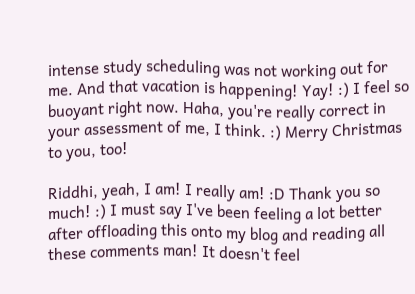intense study scheduling was not working out for me. And that vacation is happening! Yay! :) I feel so buoyant right now. Haha, you're really correct in your assessment of me, I think. :) Merry Christmas to you, too!

Riddhi, yeah, I am! I really am! :D Thank you so much! :) I must say I've been feeling a lot better after offloading this onto my blog and reading all these comments man! It doesn't feel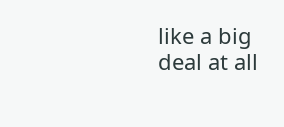like a big deal at all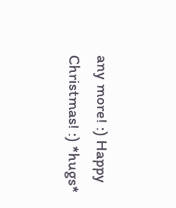any more! :) Happy Christmas! :) *hugs*